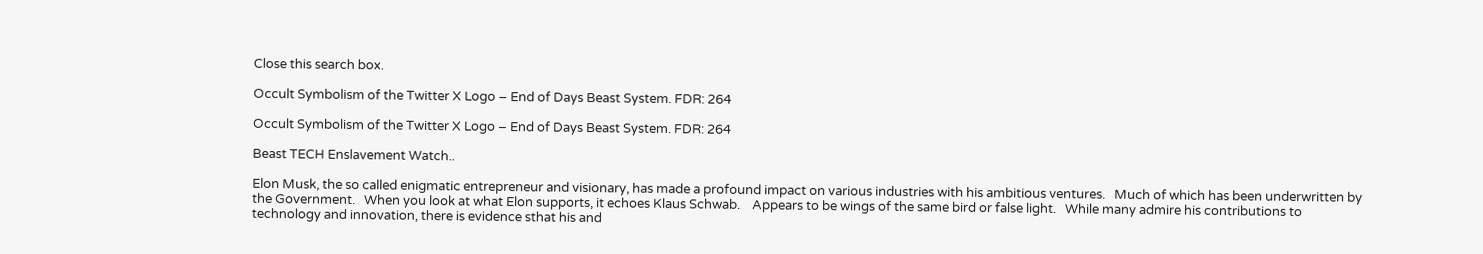Close this search box.

Occult Symbolism of the Twitter X Logo – End of Days Beast System. FDR: 264

Occult Symbolism of the Twitter X Logo – End of Days Beast System. FDR: 264

Beast TECH Enslavement Watch..

Elon Musk, the so called enigmatic entrepreneur and visionary, has made a profound impact on various industries with his ambitious ventures.   Much of which has been underwritten by the Government.   When you look at what Elon supports, it echoes Klaus Schwab.    Appears to be wings of the same bird or false light.   While many admire his contributions to technology and innovation, there is evidence sthat his and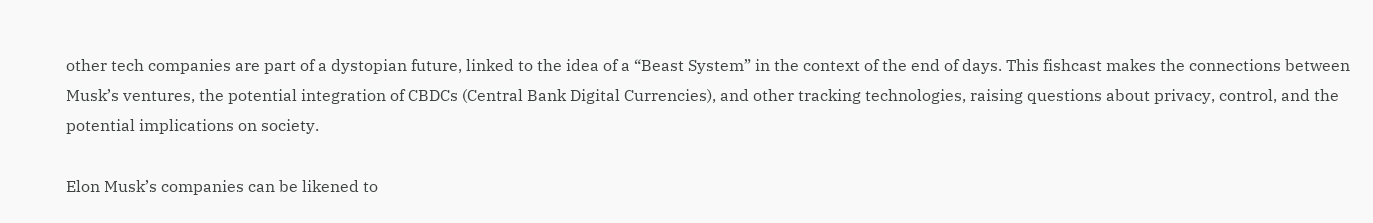other tech companies are part of a dystopian future, linked to the idea of a “Beast System” in the context of the end of days. This fishcast makes the connections between Musk’s ventures, the potential integration of CBDCs (Central Bank Digital Currencies), and other tracking technologies, raising questions about privacy, control, and the potential implications on society.

Elon Musk’s companies can be likened to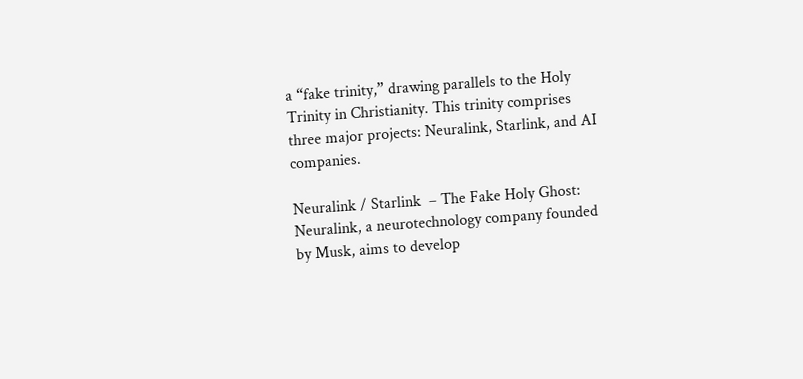a “fake trinity,” drawing parallels to the Holy Trinity in Christianity. This trinity comprises three major projects: Neuralink, Starlink, and AI companies.

Neuralink / Starlink  – The Fake Holy Ghost: Neuralink, a neurotechnology company founded by Musk, aims to develop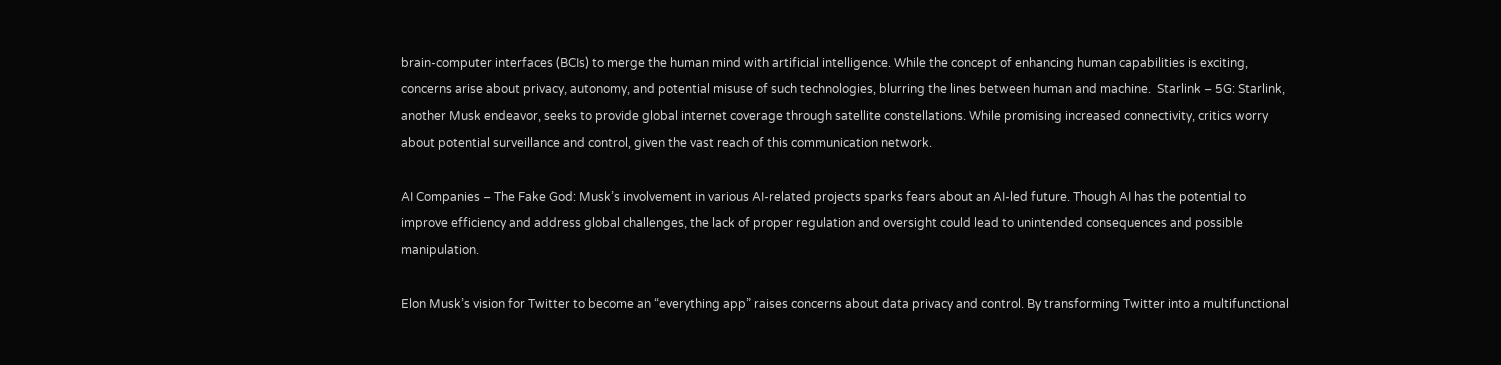brain-computer interfaces (BCIs) to merge the human mind with artificial intelligence. While the concept of enhancing human capabilities is exciting, concerns arise about privacy, autonomy, and potential misuse of such technologies, blurring the lines between human and machine.  Starlink – 5G: Starlink, another Musk endeavor, seeks to provide global internet coverage through satellite constellations. While promising increased connectivity, critics worry about potential surveillance and control, given the vast reach of this communication network.

AI Companies – The Fake God: Musk’s involvement in various AI-related projects sparks fears about an AI-led future. Though AI has the potential to improve efficiency and address global challenges, the lack of proper regulation and oversight could lead to unintended consequences and possible manipulation.

Elon Musk’s vision for Twitter to become an “everything app” raises concerns about data privacy and control. By transforming Twitter into a multifunctional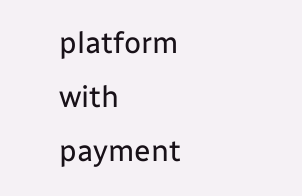platform with payment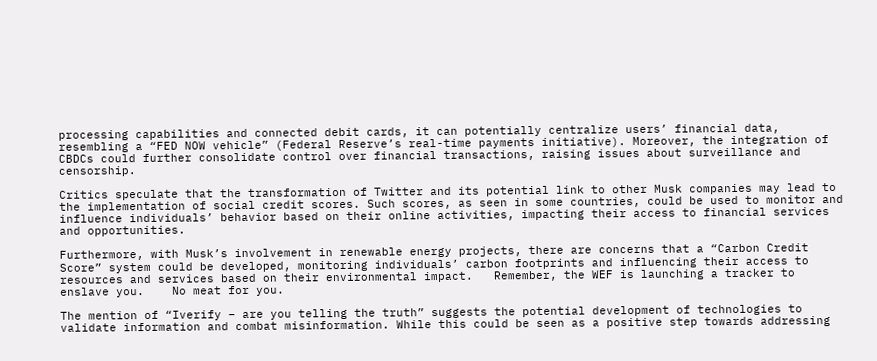processing capabilities and connected debit cards, it can potentially centralize users’ financial data, resembling a “FED NOW vehicle” (Federal Reserve’s real-time payments initiative). Moreover, the integration of CBDCs could further consolidate control over financial transactions, raising issues about surveillance and censorship.

Critics speculate that the transformation of Twitter and its potential link to other Musk companies may lead to the implementation of social credit scores. Such scores, as seen in some countries, could be used to monitor and influence individuals’ behavior based on their online activities, impacting their access to financial services and opportunities.

Furthermore, with Musk’s involvement in renewable energy projects, there are concerns that a “Carbon Credit Score” system could be developed, monitoring individuals’ carbon footprints and influencing their access to resources and services based on their environmental impact.   Remember, the WEF is launching a tracker to enslave you.    No meat for you.

The mention of “Iverify – are you telling the truth” suggests the potential development of technologies to validate information and combat misinformation. While this could be seen as a positive step towards addressing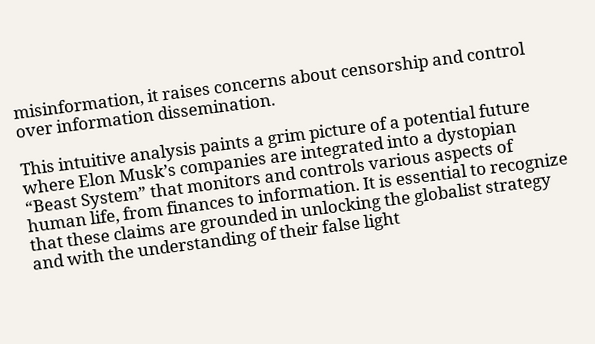misinformation, it raises concerns about censorship and control over information dissemination.

This intuitive analysis paints a grim picture of a potential future where Elon Musk’s companies are integrated into a dystopian “Beast System” that monitors and controls various aspects of human life, from finances to information. It is essential to recognize that these claims are grounded in unlocking the globalist strategy and with the understanding of their false light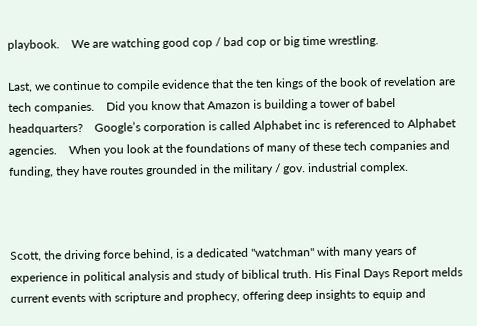playbook.    We are watching good cop / bad cop or big time wrestling.

Last, we continue to compile evidence that the ten kings of the book of revelation are tech companies.    Did you know that Amazon is building a tower of babel headquarters?    Google’s corporation is called Alphabet inc is referenced to Alphabet agencies.    When you look at the foundations of many of these tech companies and funding, they have routes grounded in the military / gov. industrial complex.



Scott, the driving force behind, is a dedicated "watchman" with many years of experience in political analysis and study of biblical truth. His Final Days Report melds current events with scripture and prophecy, offering deep insights to equip and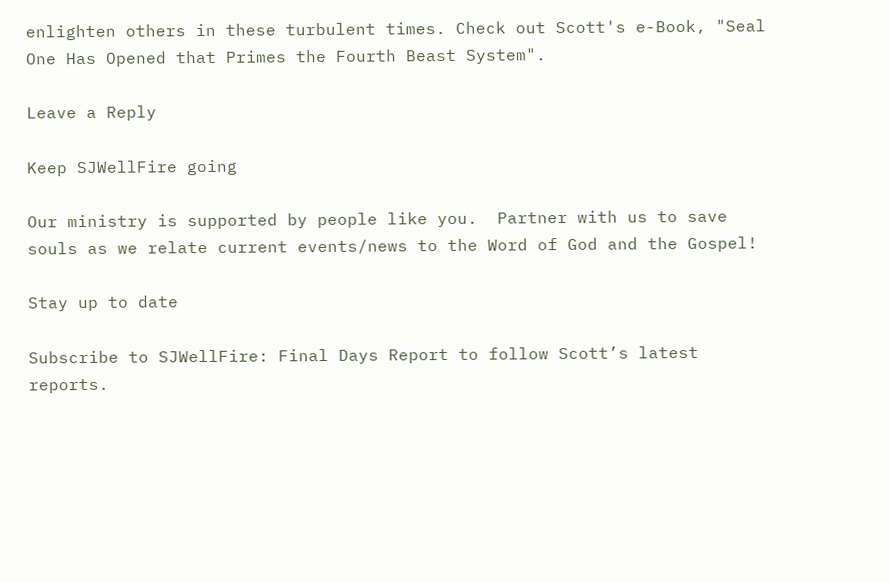enlighten others in these turbulent times. Check out Scott's e-Book, "Seal One Has Opened that Primes the Fourth Beast System".

Leave a Reply

Keep SJWellFire going

Our ministry is supported by people like you.  Partner with us to save souls as we relate current events/news to the Word of God and the Gospel!

Stay up to date

Subscribe to SJWellFire: Final Days Report to follow Scott’s latest reports.